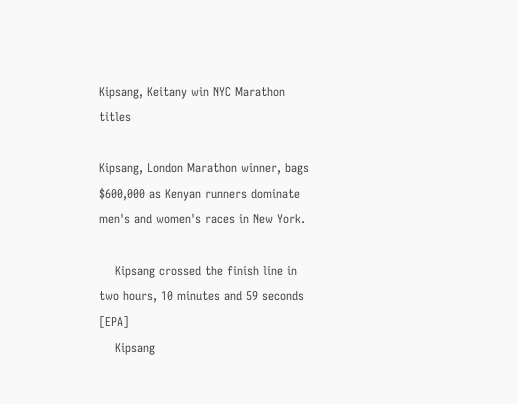Kipsang, Keitany win NYC Marathon titles

Kipsang, London Marathon winner, bags $600,000 as Kenyan runners dominate men's and women's races in New York.

    Kipsang crossed the finish line in two hours, 10 minutes and 59 seconds [EPA]
    Kipsang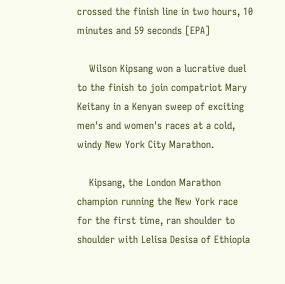crossed the finish line in two hours, 10 minutes and 59 seconds [EPA]

    Wilson Kipsang won a lucrative duel to the finish to join compatriot Mary Keitany in a Kenyan sweep of exciting men's and women's races at a cold, windy New York City Marathon.

    Kipsang, the London Marathon champion running the New York race for the first time, ran shoulder to shoulder with Lelisa Desisa of Ethiopia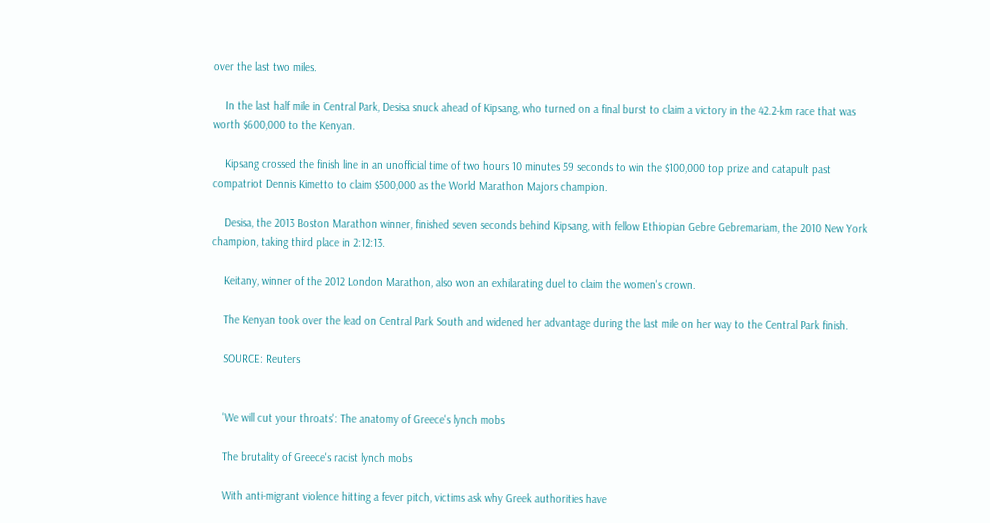over the last two miles.

    In the last half mile in Central Park, Desisa snuck ahead of Kipsang, who turned on a final burst to claim a victory in the 42.2-km race that was worth $600,000 to the Kenyan.

    Kipsang crossed the finish line in an unofficial time of two hours 10 minutes 59 seconds to win the $100,000 top prize and catapult past compatriot Dennis Kimetto to claim $500,000 as the World Marathon Majors champion.

    Desisa, the 2013 Boston Marathon winner, finished seven seconds behind Kipsang, with fellow Ethiopian Gebre Gebremariam, the 2010 New York champion, taking third place in 2:12:13.

    Keitany, winner of the 2012 London Marathon, also won an exhilarating duel to claim the women's crown.

    The Kenyan took over the lead on Central Park South and widened her advantage during the last mile on her way to the Central Park finish.

    SOURCE: Reuters


    'We will cut your throats': The anatomy of Greece's lynch mobs

    The brutality of Greece's racist lynch mobs

    With anti-migrant violence hitting a fever pitch, victims ask why Greek authorities have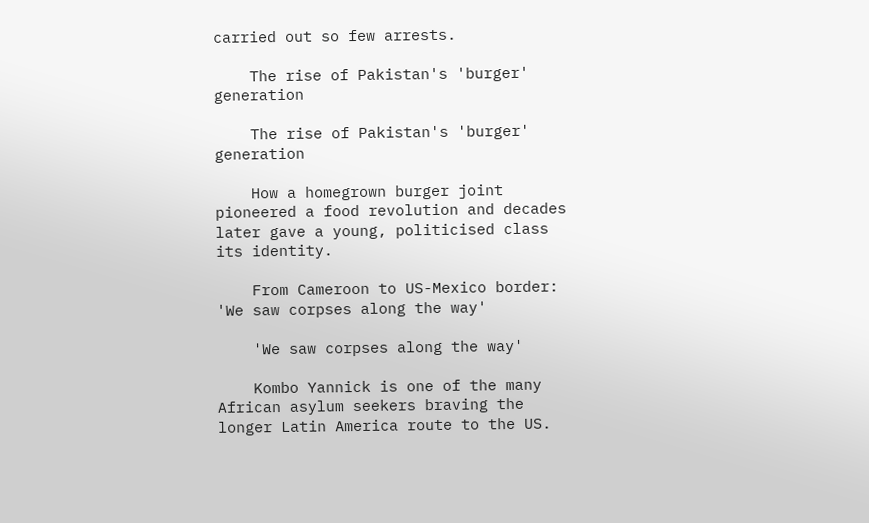carried out so few arrests.

    The rise of Pakistan's 'burger' generation

    The rise of Pakistan's 'burger' generation

    How a homegrown burger joint pioneered a food revolution and decades later gave a young, politicised class its identity.

    From Cameroon to US-Mexico border: 'We saw corpses along the way'

    'We saw corpses along the way'

    Kombo Yannick is one of the many African asylum seekers braving the longer Latin America route to the US.